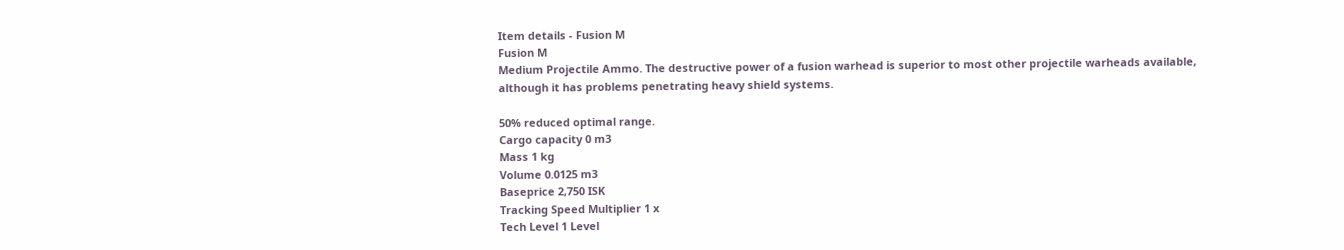Item details - Fusion M
Fusion M
Medium Projectile Ammo. The destructive power of a fusion warhead is superior to most other projectile warheads available, although it has problems penetrating heavy shield systems.

50% reduced optimal range.
Cargo capacity 0 m3
Mass 1 kg
Volume 0.0125 m3
Baseprice 2,750 ISK
Tracking Speed Multiplier 1 x
Tech Level 1 Level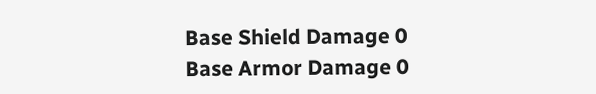Base Shield Damage 0
Base Armor Damage 0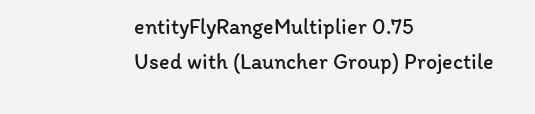entityFlyRangeMultiplier 0.75
Used with (Launcher Group) Projectile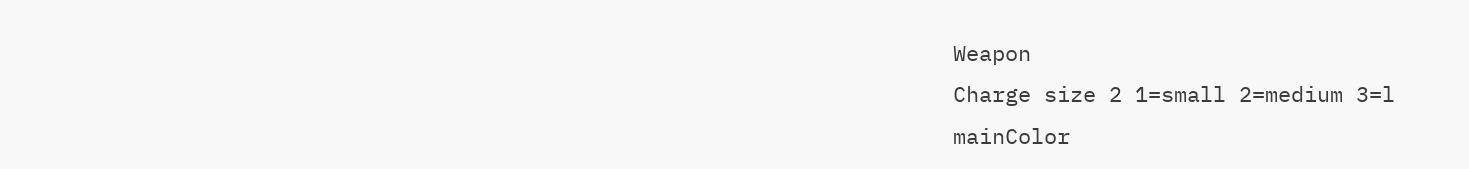Weapon
Charge size 2 1=small 2=medium 3=l
mainColor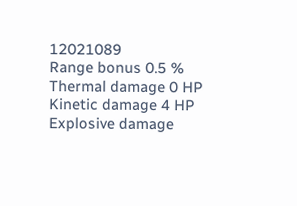12021089
Range bonus 0.5 %
Thermal damage 0 HP
Kinetic damage 4 HP
Explosive damage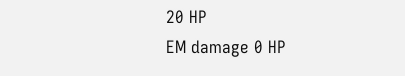20 HP
EM damage 0 HP